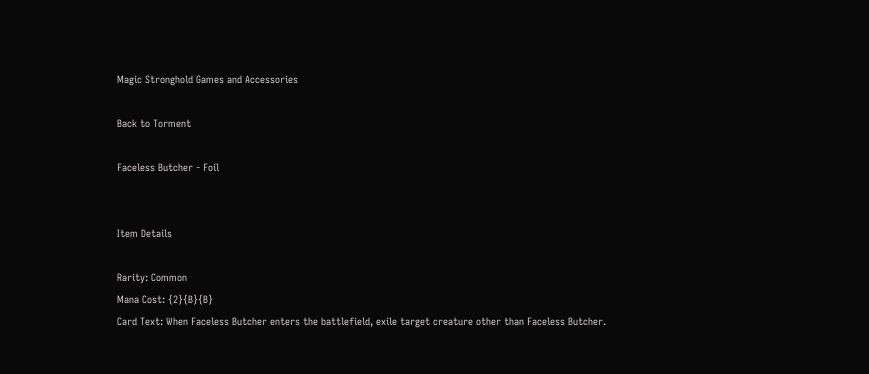Magic Stronghold Games and Accessories

Back to Torment

Faceless Butcher - Foil


Item Details

Rarity: Common
Mana Cost: {2}{B}{B}
Card Text: When Faceless Butcher enters the battlefield, exile target creature other than Faceless Butcher.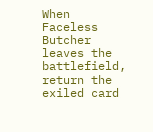When Faceless Butcher leaves the battlefield, return the exiled card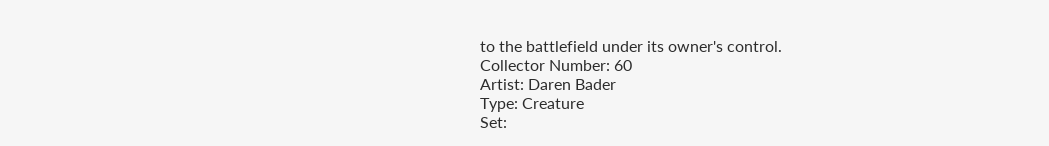to the battlefield under its owner's control.
Collector Number: 60
Artist: Daren Bader
Type: Creature
Set: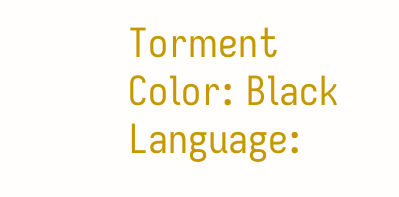Torment
Color: Black
Language: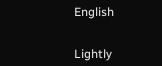English


Lightly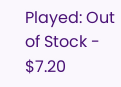Played: Out of Stock - $7.20